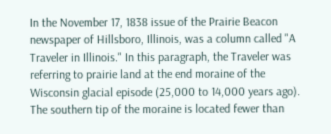In the November 17, 1838 issue of the Prairie Beacon newspaper of Hillsboro, Illinois, was a column called "A Traveler in Illinois." In this paragraph, the Traveler was referring to prairie land at the end moraine of the Wisconsin glacial episode (25,000 to 14,000 years ago). The southern tip of the moraine is located fewer than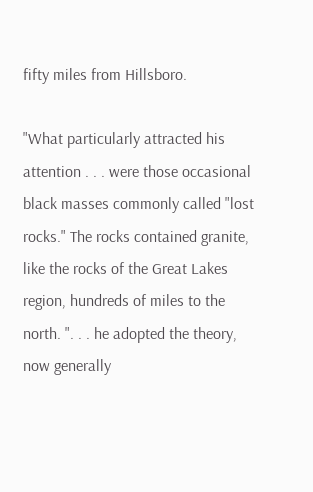fifty miles from Hillsboro.

"What particularly attracted his attention . . . were those occasional black masses commonly called "lost rocks." The rocks contained granite, like the rocks of the Great Lakes region, hundreds of miles to the north. ". . . he adopted the theory, now generally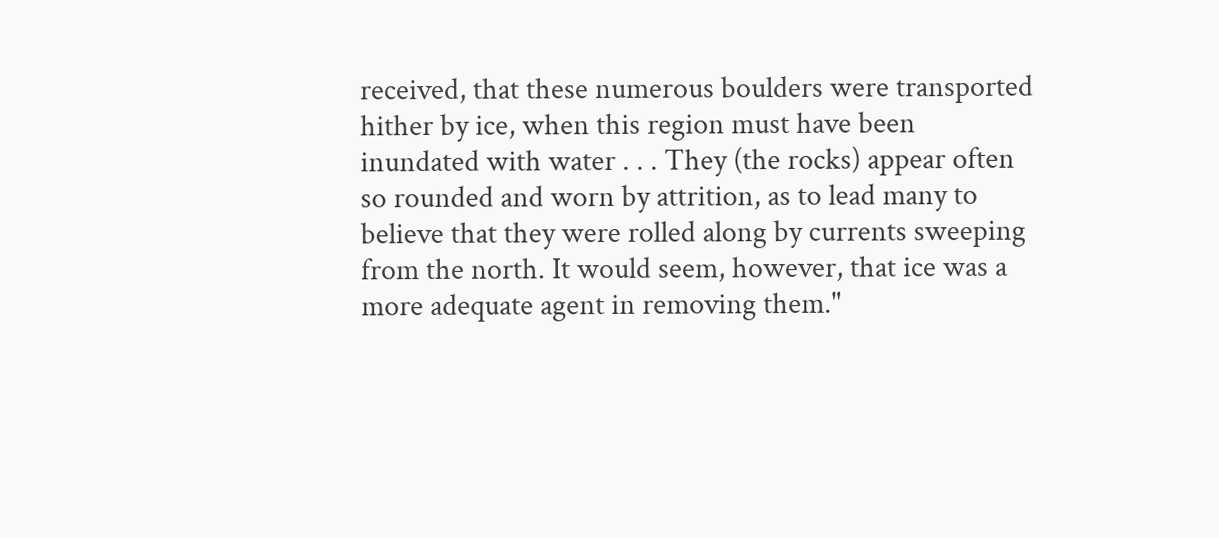received, that these numerous boulders were transported hither by ice, when this region must have been inundated with water . . . They (the rocks) appear often so rounded and worn by attrition, as to lead many to believe that they were rolled along by currents sweeping from the north. It would seem, however, that ice was a more adequate agent in removing them."